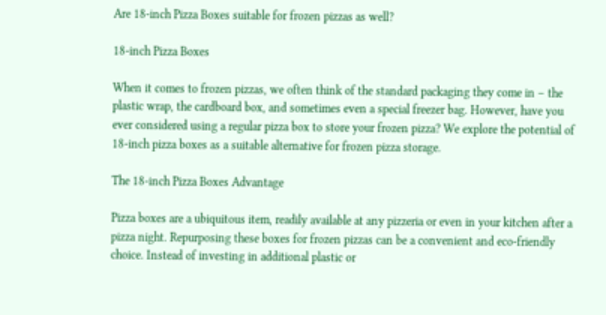Are 18-inch Pizza Boxes suitable for frozen pizzas as well?

18-inch Pizza Boxes

When it comes to frozen pizzas, we often think of the standard packaging they come in – the plastic wrap, the cardboard box, and sometimes even a special freezer bag. However, have you ever considered using a regular pizza box to store your frozen pizza? We explore the potential of 18-inch pizza boxes as a suitable alternative for frozen pizza storage.

The 18-inch Pizza Boxes Advantage

Pizza boxes are a ubiquitous item, readily available at any pizzeria or even in your kitchen after a pizza night. Repurposing these boxes for frozen pizzas can be a convenient and eco-friendly choice. Instead of investing in additional plastic or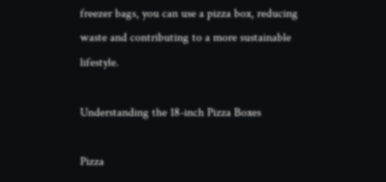freezer bags, you can use a pizza box, reducing waste and contributing to a more sustainable lifestyle.

Understanding the 18-inch Pizza Boxes

Pizza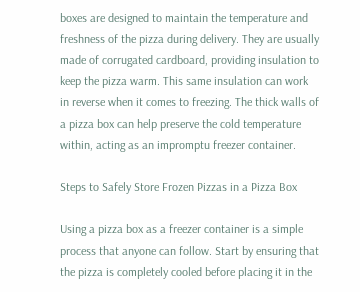boxes are designed to maintain the temperature and freshness of the pizza during delivery. They are usually made of corrugated cardboard, providing insulation to keep the pizza warm. This same insulation can work in reverse when it comes to freezing. The thick walls of a pizza box can help preserve the cold temperature within, acting as an impromptu freezer container.

Steps to Safely Store Frozen Pizzas in a Pizza Box

Using a pizza box as a freezer container is a simple process that anyone can follow. Start by ensuring that the pizza is completely cooled before placing it in the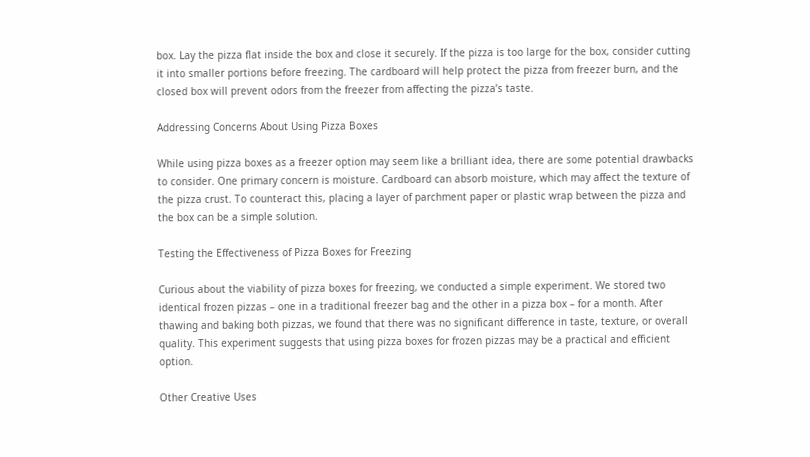box. Lay the pizza flat inside the box and close it securely. If the pizza is too large for the box, consider cutting it into smaller portions before freezing. The cardboard will help protect the pizza from freezer burn, and the closed box will prevent odors from the freezer from affecting the pizza’s taste.

Addressing Concerns About Using Pizza Boxes

While using pizza boxes as a freezer option may seem like a brilliant idea, there are some potential drawbacks to consider. One primary concern is moisture. Cardboard can absorb moisture, which may affect the texture of the pizza crust. To counteract this, placing a layer of parchment paper or plastic wrap between the pizza and the box can be a simple solution.

Testing the Effectiveness of Pizza Boxes for Freezing

Curious about the viability of pizza boxes for freezing, we conducted a simple experiment. We stored two identical frozen pizzas – one in a traditional freezer bag and the other in a pizza box – for a month. After thawing and baking both pizzas, we found that there was no significant difference in taste, texture, or overall quality. This experiment suggests that using pizza boxes for frozen pizzas may be a practical and efficient option.

Other Creative Uses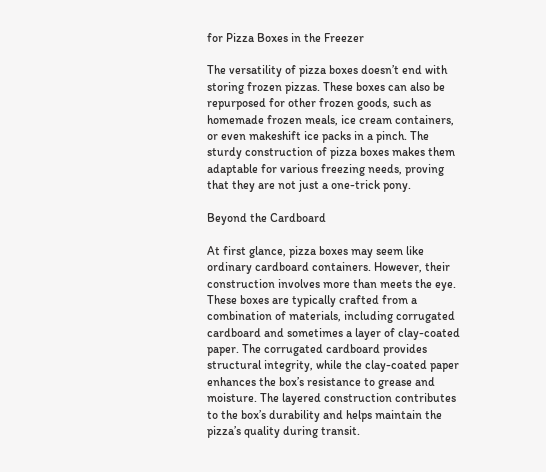for Pizza Boxes in the Freezer

The versatility of pizza boxes doesn’t end with storing frozen pizzas. These boxes can also be repurposed for other frozen goods, such as homemade frozen meals, ice cream containers, or even makeshift ice packs in a pinch. The sturdy construction of pizza boxes makes them adaptable for various freezing needs, proving that they are not just a one-trick pony.

Beyond the Cardboard

At first glance, pizza boxes may seem like ordinary cardboard containers. However, their construction involves more than meets the eye. These boxes are typically crafted from a combination of materials, including corrugated cardboard and sometimes a layer of clay-coated paper. The corrugated cardboard provides structural integrity, while the clay-coated paper enhances the box’s resistance to grease and moisture. The layered construction contributes to the box’s durability and helps maintain the pizza’s quality during transit.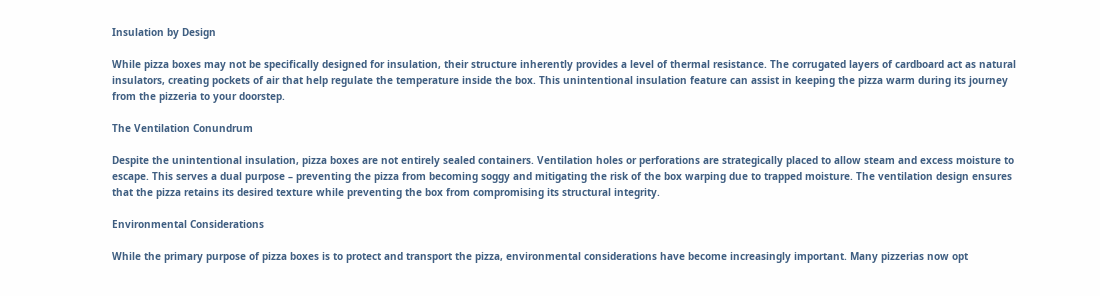Insulation by Design

While pizza boxes may not be specifically designed for insulation, their structure inherently provides a level of thermal resistance. The corrugated layers of cardboard act as natural insulators, creating pockets of air that help regulate the temperature inside the box. This unintentional insulation feature can assist in keeping the pizza warm during its journey from the pizzeria to your doorstep.

The Ventilation Conundrum

Despite the unintentional insulation, pizza boxes are not entirely sealed containers. Ventilation holes or perforations are strategically placed to allow steam and excess moisture to escape. This serves a dual purpose – preventing the pizza from becoming soggy and mitigating the risk of the box warping due to trapped moisture. The ventilation design ensures that the pizza retains its desired texture while preventing the box from compromising its structural integrity.

Environmental Considerations

While the primary purpose of pizza boxes is to protect and transport the pizza, environmental considerations have become increasingly important. Many pizzerias now opt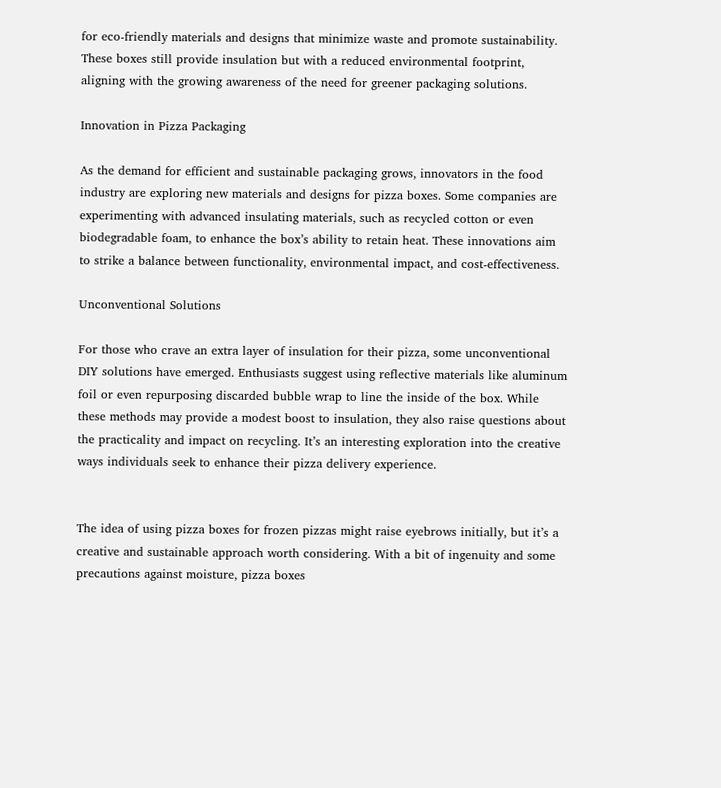for eco-friendly materials and designs that minimize waste and promote sustainability. These boxes still provide insulation but with a reduced environmental footprint, aligning with the growing awareness of the need for greener packaging solutions.

Innovation in Pizza Packaging

As the demand for efficient and sustainable packaging grows, innovators in the food industry are exploring new materials and designs for pizza boxes. Some companies are experimenting with advanced insulating materials, such as recycled cotton or even biodegradable foam, to enhance the box’s ability to retain heat. These innovations aim to strike a balance between functionality, environmental impact, and cost-effectiveness.

Unconventional Solutions

For those who crave an extra layer of insulation for their pizza, some unconventional DIY solutions have emerged. Enthusiasts suggest using reflective materials like aluminum foil or even repurposing discarded bubble wrap to line the inside of the box. While these methods may provide a modest boost to insulation, they also raise questions about the practicality and impact on recycling. It’s an interesting exploration into the creative ways individuals seek to enhance their pizza delivery experience.


The idea of using pizza boxes for frozen pizzas might raise eyebrows initially, but it’s a creative and sustainable approach worth considering. With a bit of ingenuity and some precautions against moisture, pizza boxes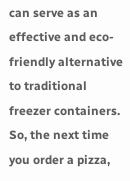can serve as an effective and eco-friendly alternative to traditional freezer containers. So, the next time you order a pizza,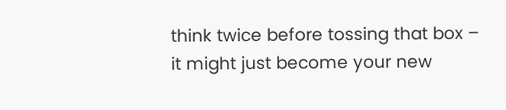think twice before tossing that box – it might just become your new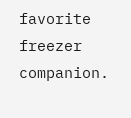favorite freezer companion.